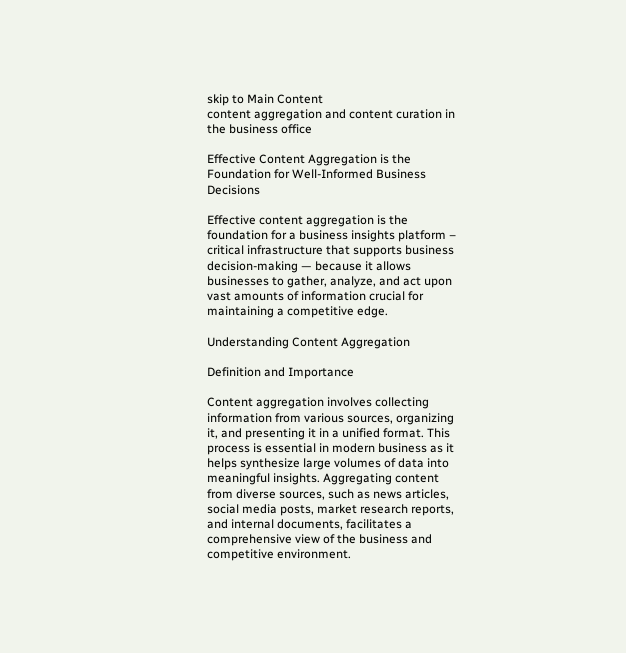skip to Main Content
content aggregation and content curation in the business office

Effective Content Aggregation is the Foundation for Well-Informed Business Decisions

Effective content aggregation is the foundation for a business insights platform – critical infrastructure that supports business decision-making — because it allows businesses to gather, analyze, and act upon vast amounts of information crucial for maintaining a competitive edge.

Understanding Content Aggregation

Definition and Importance

Content aggregation involves collecting information from various sources, organizing it, and presenting it in a unified format. This process is essential in modern business as it helps synthesize large volumes of data into meaningful insights. Aggregating content from diverse sources, such as news articles, social media posts, market research reports, and internal documents, facilitates a comprehensive view of the business and competitive environment.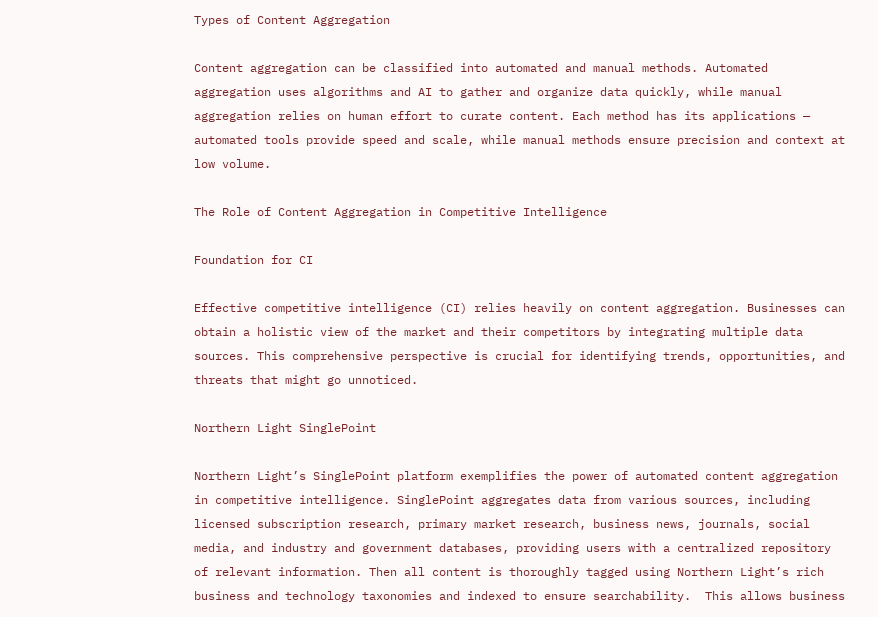Types of Content Aggregation

Content aggregation can be classified into automated and manual methods. Automated aggregation uses algorithms and AI to gather and organize data quickly, while manual aggregation relies on human effort to curate content. Each method has its applications —  automated tools provide speed and scale, while manual methods ensure precision and context at low volume.

The Role of Content Aggregation in Competitive Intelligence

Foundation for CI

Effective competitive intelligence (CI) relies heavily on content aggregation. Businesses can obtain a holistic view of the market and their competitors by integrating multiple data sources. This comprehensive perspective is crucial for identifying trends, opportunities, and threats that might go unnoticed.

Northern Light SinglePoint

Northern Light’s SinglePoint platform exemplifies the power of automated content aggregation in competitive intelligence. SinglePoint aggregates data from various sources, including licensed subscription research, primary market research, business news, journals, social media, and industry and government databases, providing users with a centralized repository of relevant information. Then all content is thoroughly tagged using Northern Light’s rich business and technology taxonomies and indexed to ensure searchability.  This allows business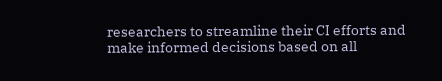researchers to streamline their CI efforts and make informed decisions based on all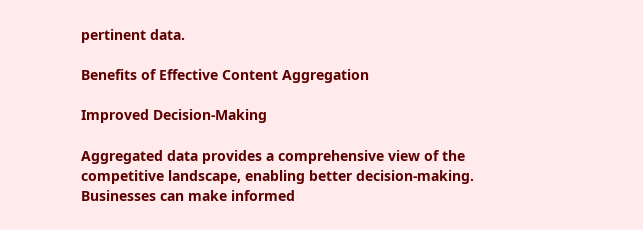pertinent data.

Benefits of Effective Content Aggregation

Improved Decision-Making

Aggregated data provides a comprehensive view of the competitive landscape, enabling better decision-making. Businesses can make informed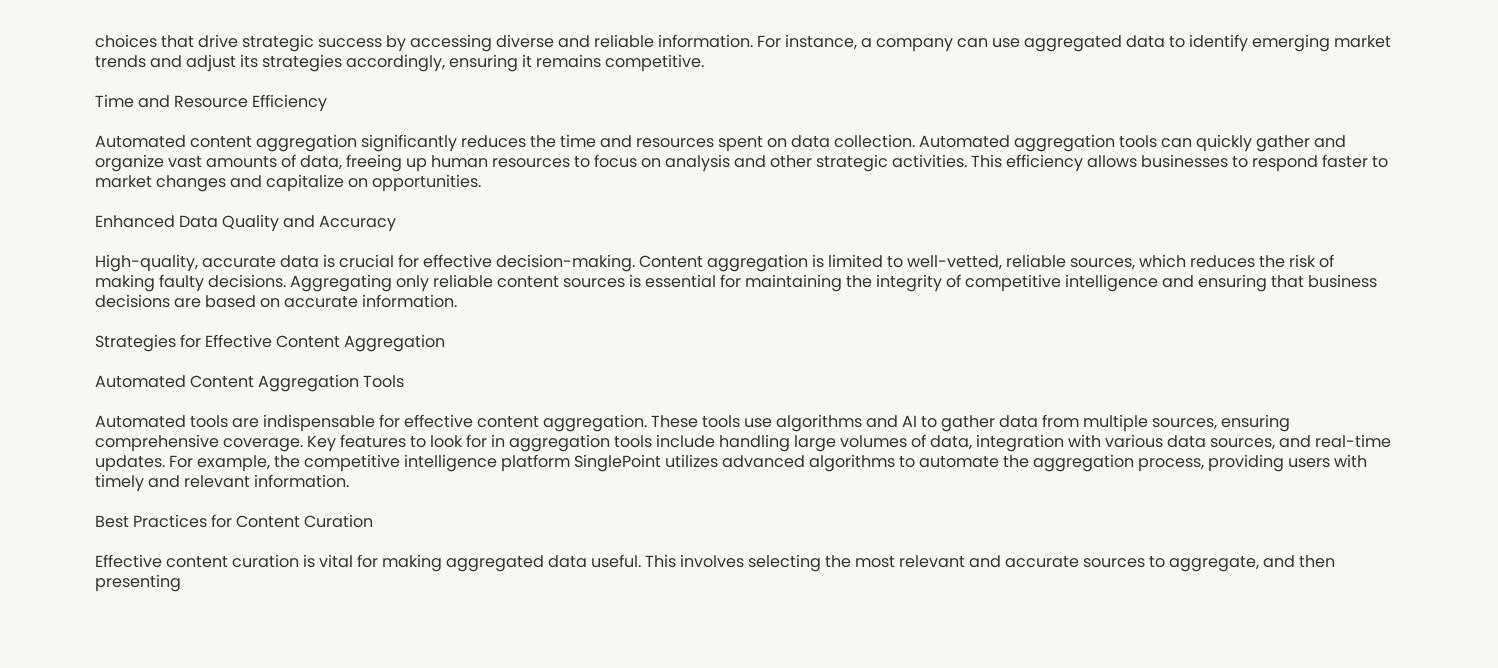choices that drive strategic success by accessing diverse and reliable information. For instance, a company can use aggregated data to identify emerging market trends and adjust its strategies accordingly, ensuring it remains competitive.

Time and Resource Efficiency

Automated content aggregation significantly reduces the time and resources spent on data collection. Automated aggregation tools can quickly gather and organize vast amounts of data, freeing up human resources to focus on analysis and other strategic activities. This efficiency allows businesses to respond faster to market changes and capitalize on opportunities.

Enhanced Data Quality and Accuracy

High-quality, accurate data is crucial for effective decision-making. Content aggregation is limited to well-vetted, reliable sources, which reduces the risk of making faulty decisions. Aggregating only reliable content sources is essential for maintaining the integrity of competitive intelligence and ensuring that business decisions are based on accurate information.

Strategies for Effective Content Aggregation

Automated Content Aggregation Tools

Automated tools are indispensable for effective content aggregation. These tools use algorithms and AI to gather data from multiple sources, ensuring comprehensive coverage. Key features to look for in aggregation tools include handling large volumes of data, integration with various data sources, and real-time updates. For example, the competitive intelligence platform SinglePoint utilizes advanced algorithms to automate the aggregation process, providing users with timely and relevant information.

Best Practices for Content Curation

Effective content curation is vital for making aggregated data useful. This involves selecting the most relevant and accurate sources to aggregate, and then presenting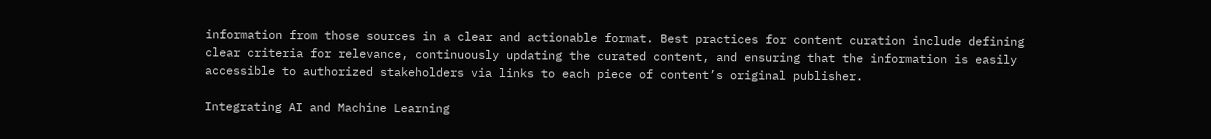information from those sources in a clear and actionable format. Best practices for content curation include defining clear criteria for relevance, continuously updating the curated content, and ensuring that the information is easily accessible to authorized stakeholders via links to each piece of content’s original publisher.

Integrating AI and Machine Learning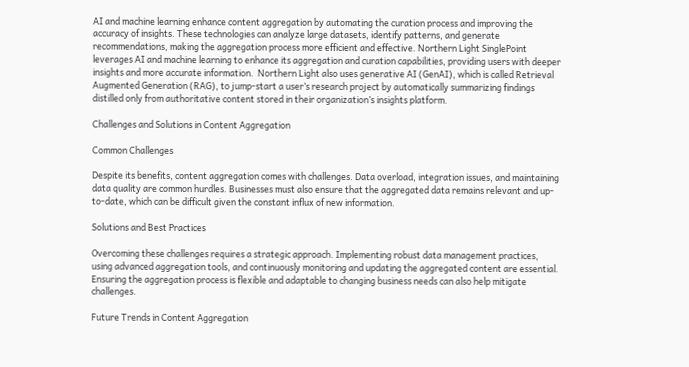AI and machine learning enhance content aggregation by automating the curation process and improving the accuracy of insights. These technologies can analyze large datasets, identify patterns, and generate recommendations, making the aggregation process more efficient and effective. Northern Light SinglePoint leverages AI and machine learning to enhance its aggregation and curation capabilities, providing users with deeper insights and more accurate information.  Northern Light also uses generative AI (GenAI), which is called Retrieval Augmented Generation (RAG), to jump-start a user’s research project by automatically summarizing findings distilled only from authoritative content stored in their organization’s insights platform.

Challenges and Solutions in Content Aggregation

Common Challenges

Despite its benefits, content aggregation comes with challenges. Data overload, integration issues, and maintaining data quality are common hurdles. Businesses must also ensure that the aggregated data remains relevant and up-to-date, which can be difficult given the constant influx of new information.

Solutions and Best Practices

Overcoming these challenges requires a strategic approach. Implementing robust data management practices, using advanced aggregation tools, and continuously monitoring and updating the aggregated content are essential. Ensuring the aggregation process is flexible and adaptable to changing business needs can also help mitigate challenges.

Future Trends in Content Aggregation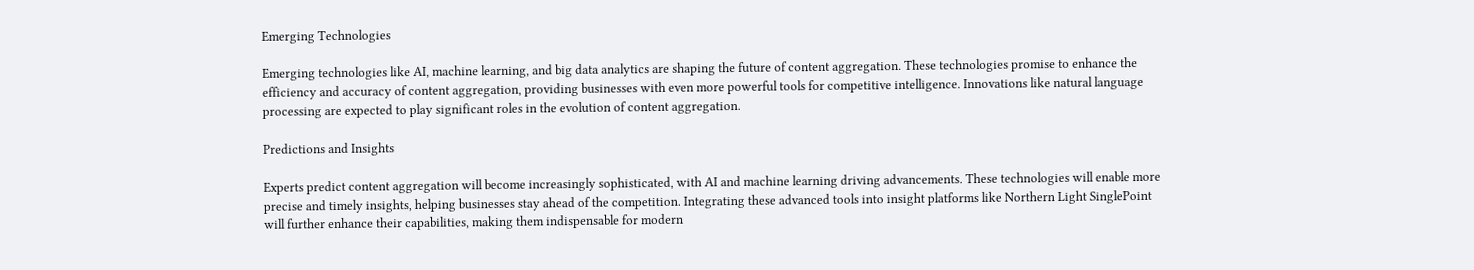Emerging Technologies

Emerging technologies like AI, machine learning, and big data analytics are shaping the future of content aggregation. These technologies promise to enhance the efficiency and accuracy of content aggregation, providing businesses with even more powerful tools for competitive intelligence. Innovations like natural language processing are expected to play significant roles in the evolution of content aggregation.

Predictions and Insights

Experts predict content aggregation will become increasingly sophisticated, with AI and machine learning driving advancements. These technologies will enable more precise and timely insights, helping businesses stay ahead of the competition. Integrating these advanced tools into insight platforms like Northern Light SinglePoint will further enhance their capabilities, making them indispensable for modern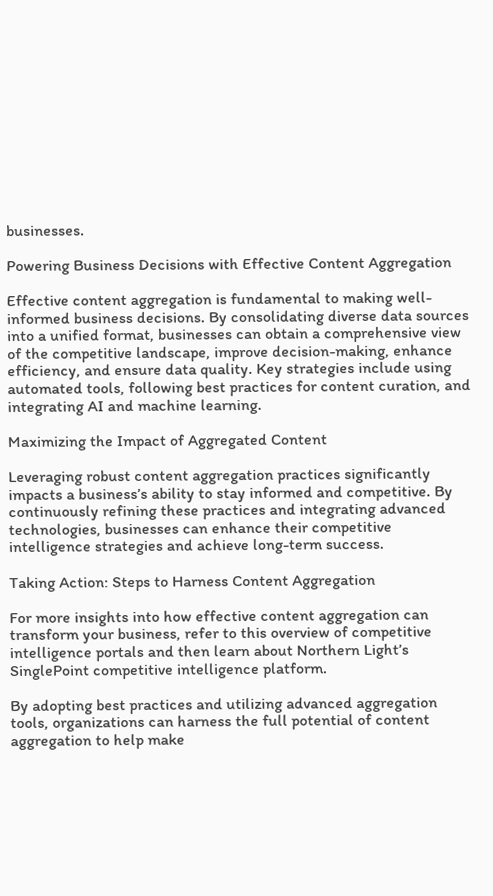businesses.

Powering Business Decisions with Effective Content Aggregation

Effective content aggregation is fundamental to making well-informed business decisions. By consolidating diverse data sources into a unified format, businesses can obtain a comprehensive view of the competitive landscape, improve decision-making, enhance efficiency, and ensure data quality. Key strategies include using automated tools, following best practices for content curation, and integrating AI and machine learning.

Maximizing the Impact of Aggregated Content

Leveraging robust content aggregation practices significantly impacts a business’s ability to stay informed and competitive. By continuously refining these practices and integrating advanced technologies, businesses can enhance their competitive intelligence strategies and achieve long-term success.

Taking Action: Steps to Harness Content Aggregation

For more insights into how effective content aggregation can transform your business, refer to this overview of competitive intelligence portals and then learn about Northern Light’s SinglePoint competitive intelligence platform.

By adopting best practices and utilizing advanced aggregation tools, organizations can harness the full potential of content aggregation to help make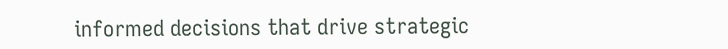informed decisions that drive strategic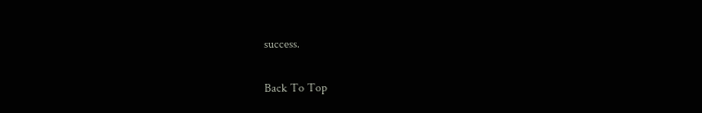success.

Back To Top